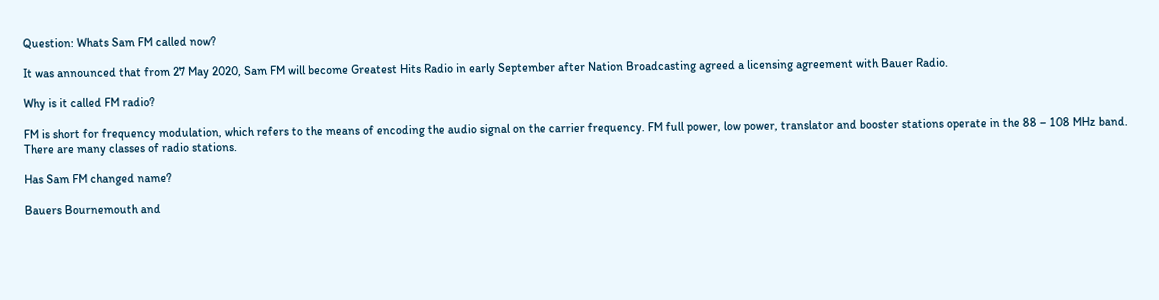Question: Whats Sam FM called now?

It was announced that from 27 May 2020, Sam FM will become Greatest Hits Radio in early September after Nation Broadcasting agreed a licensing agreement with Bauer Radio.

Why is it called FM radio?

FM is short for frequency modulation, which refers to the means of encoding the audio signal on the carrier frequency. FM full power, low power, translator and booster stations operate in the 88 – 108 MHz band. There are many classes of radio stations.

Has Sam FM changed name?

Bauers Bournemouth and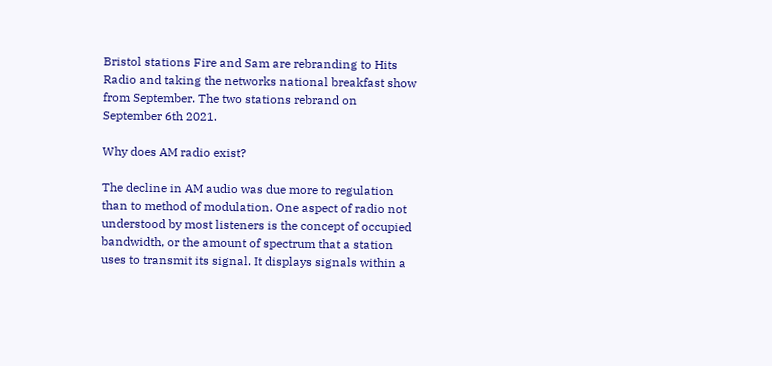Bristol stations Fire and Sam are rebranding to Hits Radio and taking the networks national breakfast show from September. The two stations rebrand on September 6th 2021.

Why does AM radio exist?

The decline in AM audio was due more to regulation than to method of modulation. One aspect of radio not understood by most listeners is the concept of occupied bandwidth, or the amount of spectrum that a station uses to transmit its signal. It displays signals within a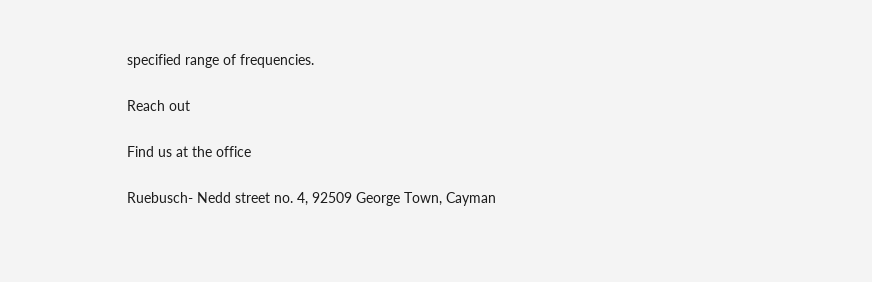specified range of frequencies.

Reach out

Find us at the office

Ruebusch- Nedd street no. 4, 92509 George Town, Cayman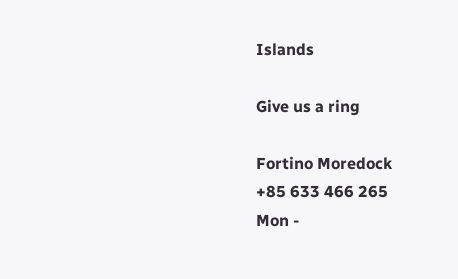Islands

Give us a ring

Fortino Moredock
+85 633 466 265
Mon -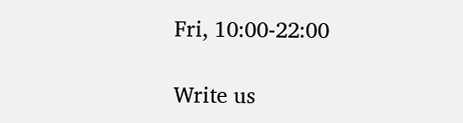Fri, 10:00-22:00

Write us